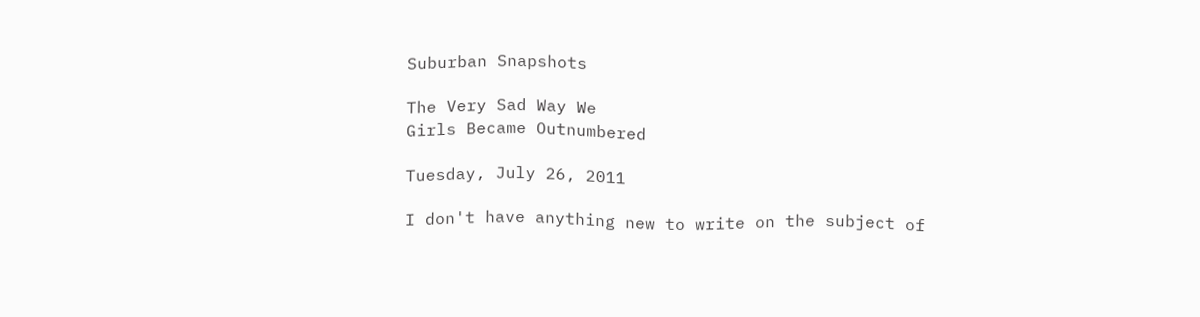Suburban Snapshots

The Very Sad Way We
Girls Became Outnumbered

Tuesday, July 26, 2011

I don't have anything new to write on the subject of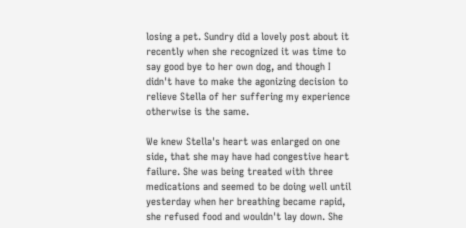losing a pet. Sundry did a lovely post about it recently when she recognized it was time to say good bye to her own dog, and though I didn't have to make the agonizing decision to relieve Stella of her suffering my experience otherwise is the same.

We knew Stella's heart was enlarged on one side, that she may have had congestive heart failure. She was being treated with three medications and seemed to be doing well until yesterday when her breathing became rapid, she refused food and wouldn't lay down. She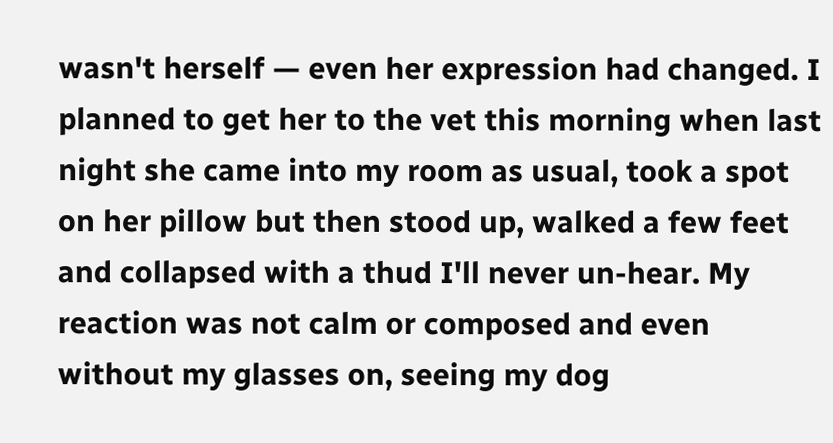wasn't herself — even her expression had changed. I planned to get her to the vet this morning when last night she came into my room as usual, took a spot on her pillow but then stood up, walked a few feet and collapsed with a thud I'll never un-hear. My reaction was not calm or composed and even without my glasses on, seeing my dog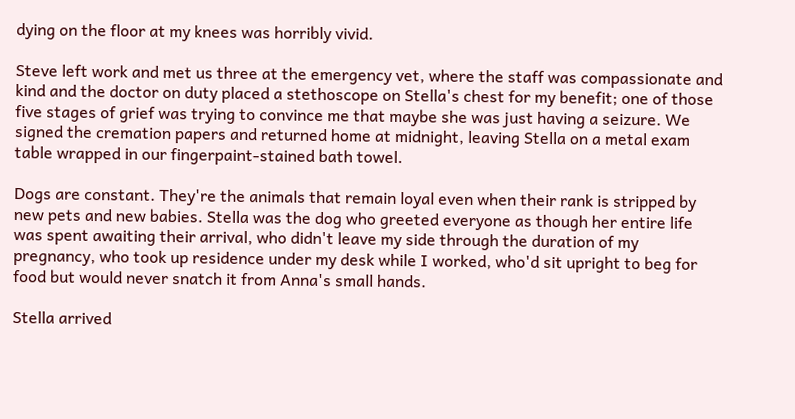dying on the floor at my knees was horribly vivid.

Steve left work and met us three at the emergency vet, where the staff was compassionate and kind and the doctor on duty placed a stethoscope on Stella's chest for my benefit; one of those five stages of grief was trying to convince me that maybe she was just having a seizure. We signed the cremation papers and returned home at midnight, leaving Stella on a metal exam table wrapped in our fingerpaint-stained bath towel.

Dogs are constant. They're the animals that remain loyal even when their rank is stripped by new pets and new babies. Stella was the dog who greeted everyone as though her entire life was spent awaiting their arrival, who didn't leave my side through the duration of my pregnancy, who took up residence under my desk while I worked, who'd sit upright to beg for food but would never snatch it from Anna's small hands.

Stella arrived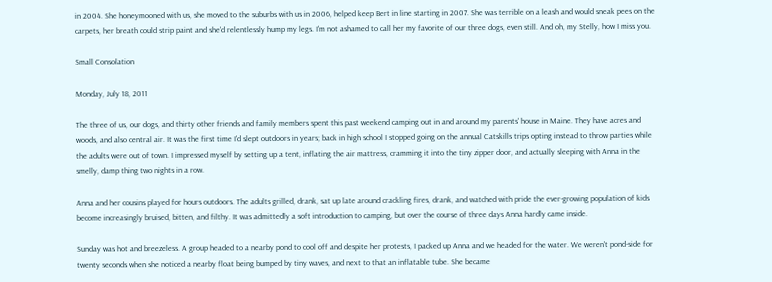in 2004. She honeymooned with us, she moved to the suburbs with us in 2006, helped keep Bert in line starting in 2007. She was terrible on a leash and would sneak pees on the carpets, her breath could strip paint and she'd relentlessly hump my legs. I'm not ashamed to call her my favorite of our three dogs, even still. And oh, my Stelly, how I miss you.

Small Consolation

Monday, July 18, 2011

The three of us, our dogs, and thirty other friends and family members spent this past weekend camping out in and around my parents' house in Maine. They have acres and woods, and also central air. It was the first time I'd slept outdoors in years; back in high school I stopped going on the annual Catskills trips opting instead to throw parties while the adults were out of town. I impressed myself by setting up a tent, inflating the air mattress, cramming it into the tiny zipper door, and actually sleeping with Anna in the smelly, damp thing two nights in a row.

Anna and her cousins played for hours outdoors. The adults grilled, drank, sat up late around crackling fires, drank, and watched with pride the ever-growing population of kids become increasingly bruised, bitten, and filthy. It was admittedly a soft introduction to camping, but over the course of three days Anna hardly came inside.

Sunday was hot and breezeless. A group headed to a nearby pond to cool off and despite her protests, I packed up Anna and we headed for the water. We weren't pond-side for twenty seconds when she noticed a nearby float being bumped by tiny waves, and next to that an inflatable tube. She became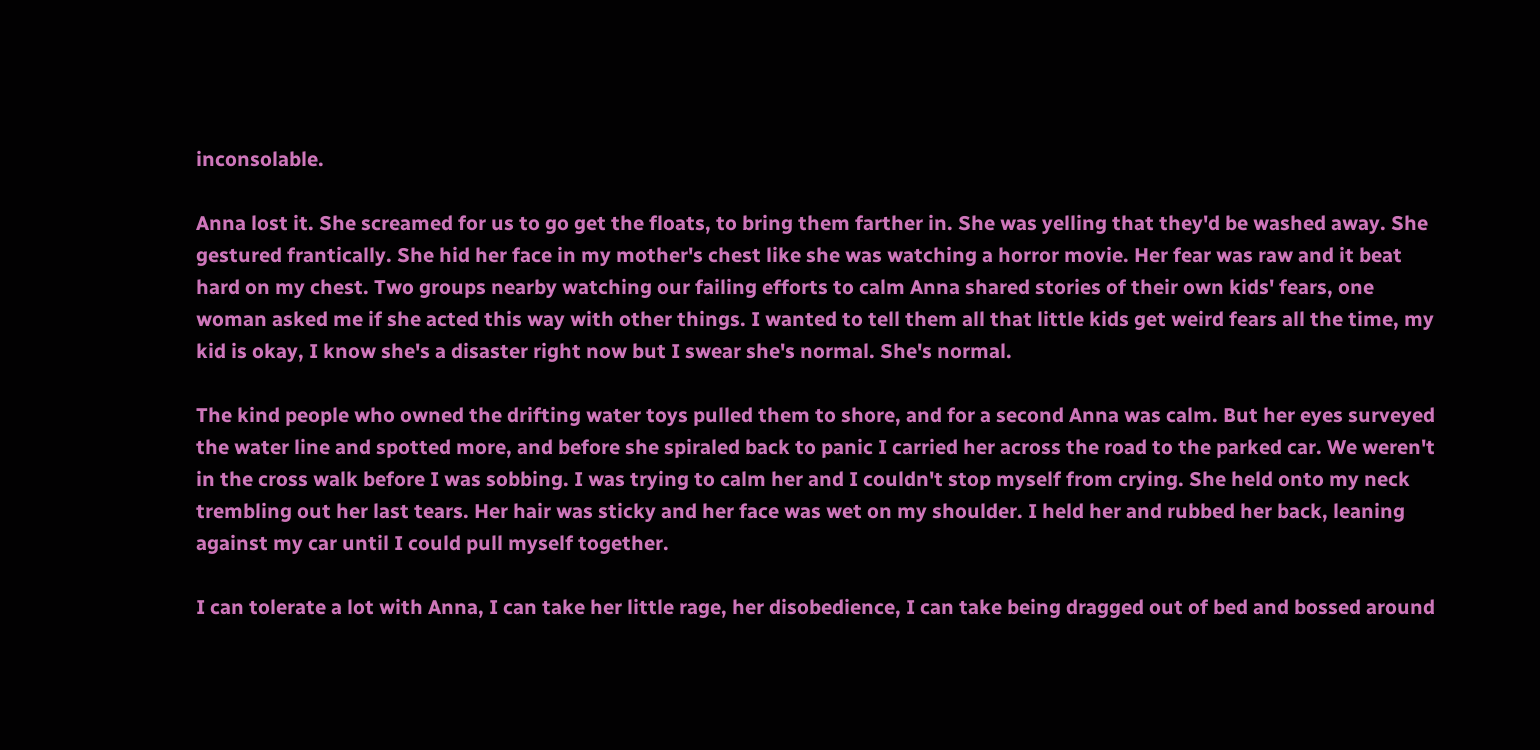inconsolable.

Anna lost it. She screamed for us to go get the floats, to bring them farther in. She was yelling that they'd be washed away. She gestured frantically. She hid her face in my mother's chest like she was watching a horror movie. Her fear was raw and it beat hard on my chest. Two groups nearby watching our failing efforts to calm Anna shared stories of their own kids' fears, one woman asked me if she acted this way with other things. I wanted to tell them all that little kids get weird fears all the time, my kid is okay, I know she's a disaster right now but I swear she's normal. She's normal.

The kind people who owned the drifting water toys pulled them to shore, and for a second Anna was calm. But her eyes surveyed the water line and spotted more, and before she spiraled back to panic I carried her across the road to the parked car. We weren't in the cross walk before I was sobbing. I was trying to calm her and I couldn't stop myself from crying. She held onto my neck trembling out her last tears. Her hair was sticky and her face was wet on my shoulder. I held her and rubbed her back, leaning against my car until I could pull myself together.

I can tolerate a lot with Anna, I can take her little rage, her disobedience, I can take being dragged out of bed and bossed around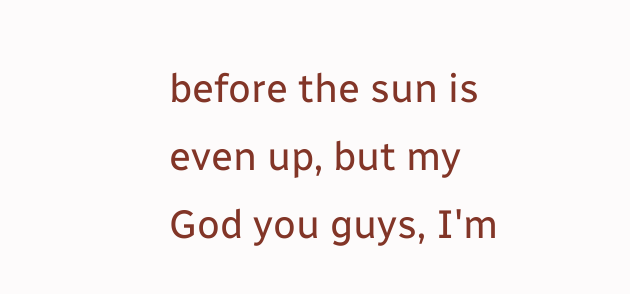before the sun is even up, but my God you guys, I'm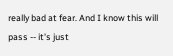really bad at fear. And I know this will pass -- it's just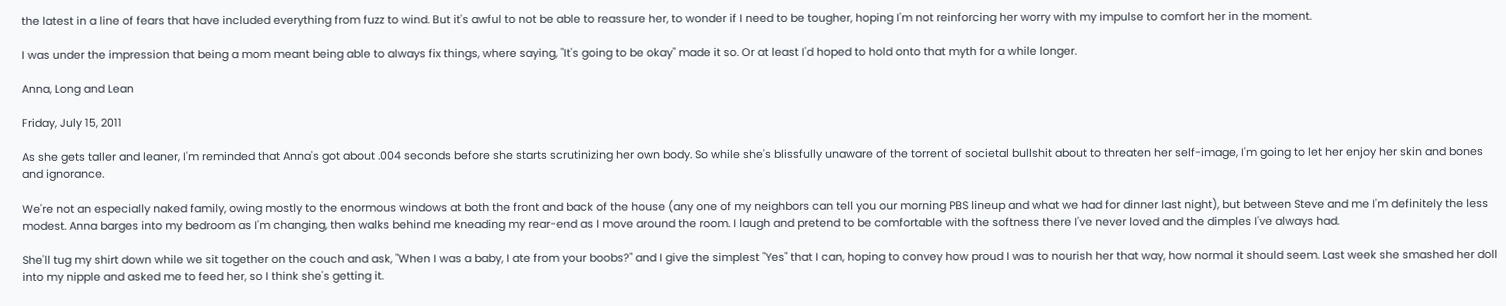the latest in a line of fears that have included everything from fuzz to wind. But it's awful to not be able to reassure her, to wonder if I need to be tougher, hoping I'm not reinforcing her worry with my impulse to comfort her in the moment.

I was under the impression that being a mom meant being able to always fix things, where saying, "It's going to be okay" made it so. Or at least I'd hoped to hold onto that myth for a while longer.

Anna, Long and Lean

Friday, July 15, 2011

As she gets taller and leaner, I'm reminded that Anna's got about .004 seconds before she starts scrutinizing her own body. So while she's blissfully unaware of the torrent of societal bullshit about to threaten her self-image, I'm going to let her enjoy her skin and bones and ignorance.

We're not an especially naked family, owing mostly to the enormous windows at both the front and back of the house (any one of my neighbors can tell you our morning PBS lineup and what we had for dinner last night), but between Steve and me I'm definitely the less modest. Anna barges into my bedroom as I'm changing, then walks behind me kneading my rear-end as I move around the room. I laugh and pretend to be comfortable with the softness there I've never loved and the dimples I've always had.

She'll tug my shirt down while we sit together on the couch and ask, "When I was a baby, I ate from your boobs?" and I give the simplest "Yes" that I can, hoping to convey how proud I was to nourish her that way, how normal it should seem. Last week she smashed her doll into my nipple and asked me to feed her, so I think she's getting it.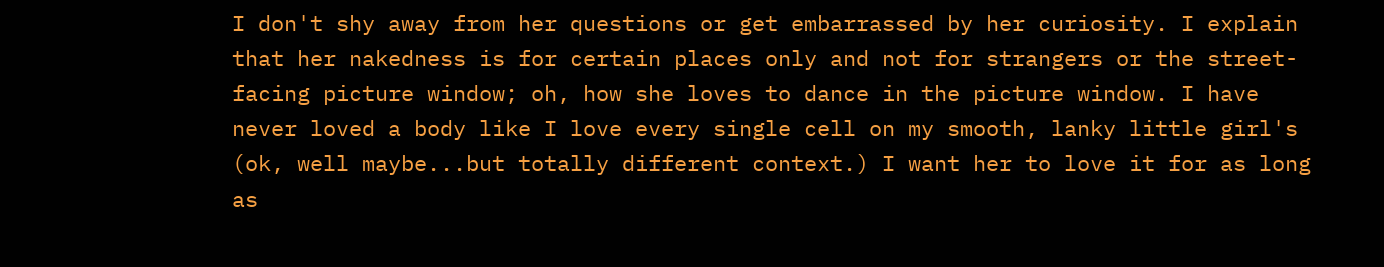I don't shy away from her questions or get embarrassed by her curiosity. I explain that her nakedness is for certain places only and not for strangers or the street-facing picture window; oh, how she loves to dance in the picture window. I have never loved a body like I love every single cell on my smooth, lanky little girl's (ok, well maybe...but totally different context.) I want her to love it for as long as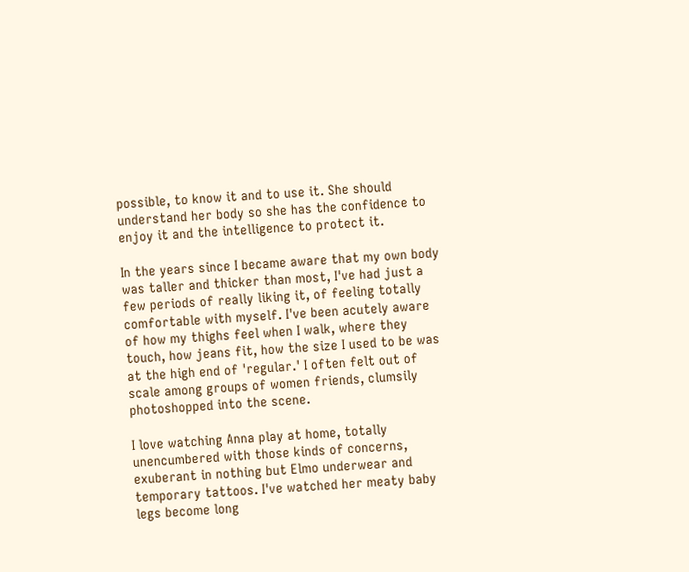possible, to know it and to use it. She should understand her body so she has the confidence to enjoy it and the intelligence to protect it.

In the years since I became aware that my own body was taller and thicker than most, I've had just a few periods of really liking it, of feeling totally comfortable with myself. I've been acutely aware of how my thighs feel when I walk, where they touch, how jeans fit, how the size I used to be was at the high end of 'regular.' I often felt out of scale among groups of women friends, clumsily photoshopped into the scene.

I love watching Anna play at home, totally unencumbered with those kinds of concerns, exuberant in nothing but Elmo underwear and temporary tattoos. I've watched her meaty baby legs become long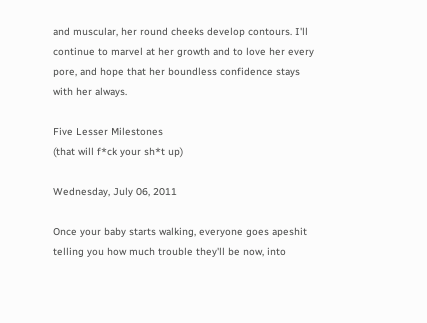and muscular, her round cheeks develop contours. I'll continue to marvel at her growth and to love her every pore, and hope that her boundless confidence stays with her always.

Five Lesser Milestones
(that will f*ck your sh*t up)

Wednesday, July 06, 2011

Once your baby starts walking, everyone goes apeshit telling you how much trouble they'll be now, into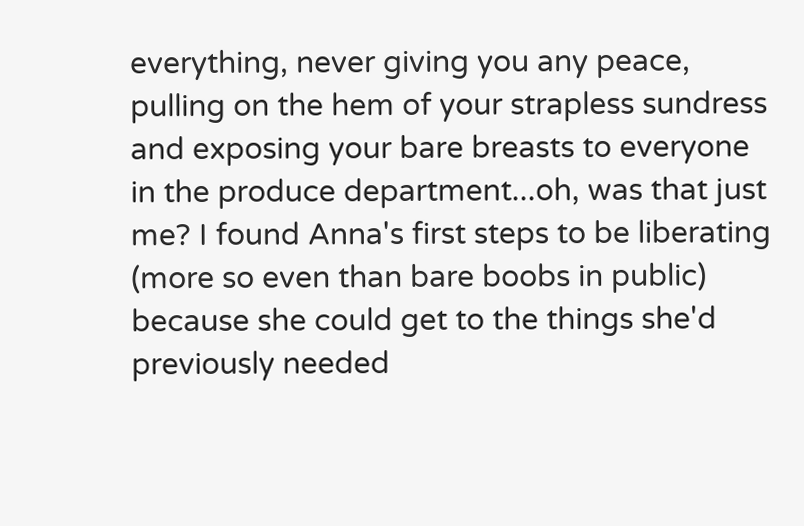everything, never giving you any peace, pulling on the hem of your strapless sundress and exposing your bare breasts to everyone in the produce department...oh, was that just me? I found Anna's first steps to be liberating (more so even than bare boobs in public) because she could get to the things she'd previously needed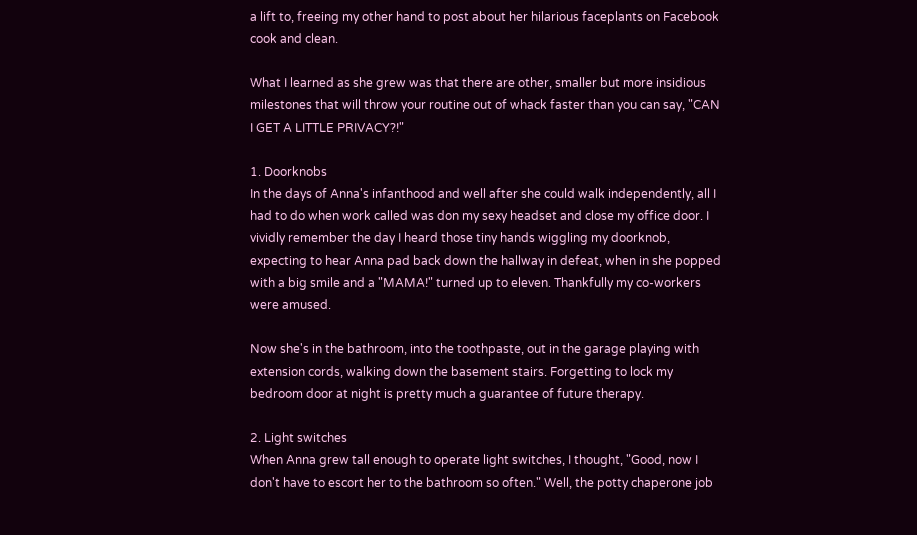a lift to, freeing my other hand to post about her hilarious faceplants on Facebook cook and clean.

What I learned as she grew was that there are other, smaller but more insidious milestones that will throw your routine out of whack faster than you can say, "CAN I GET A LITTLE PRIVACY?!"

1. Doorknobs
In the days of Anna's infanthood and well after she could walk independently, all I had to do when work called was don my sexy headset and close my office door. I vividly remember the day I heard those tiny hands wiggling my doorknob, expecting to hear Anna pad back down the hallway in defeat, when in she popped with a big smile and a "MAMA!" turned up to eleven. Thankfully my co-workers were amused.

Now she's in the bathroom, into the toothpaste, out in the garage playing with extension cords, walking down the basement stairs. Forgetting to lock my bedroom door at night is pretty much a guarantee of future therapy.

2. Light switches
When Anna grew tall enough to operate light switches, I thought, "Good, now I don't have to escort her to the bathroom so often." Well, the potty chaperone job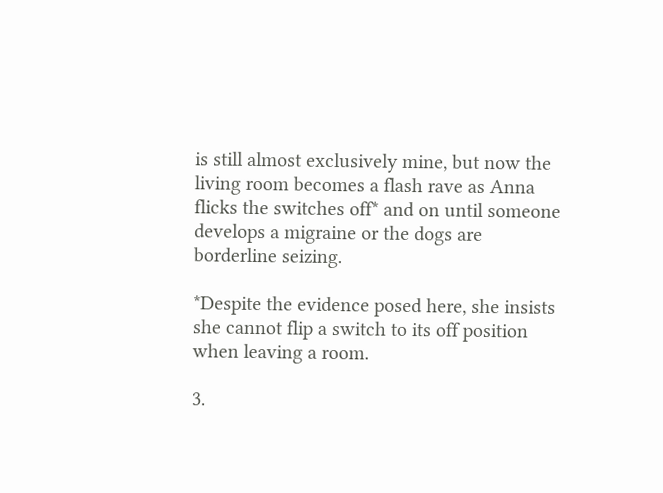is still almost exclusively mine, but now the living room becomes a flash rave as Anna flicks the switches off* and on until someone develops a migraine or the dogs are borderline seizing.

*Despite the evidence posed here, she insists she cannot flip a switch to its off position when leaving a room.

3.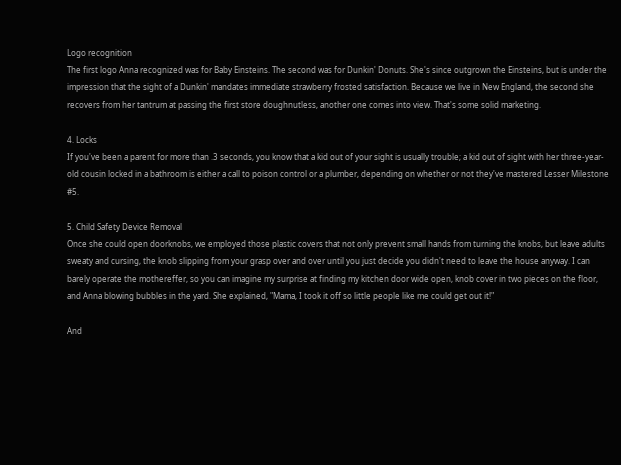Logo recognition
The first logo Anna recognized was for Baby Einsteins. The second was for Dunkin' Donuts. She's since outgrown the Einsteins, but is under the impression that the sight of a Dunkin' mandates immediate strawberry frosted satisfaction. Because we live in New England, the second she recovers from her tantrum at passing the first store doughnutless, another one comes into view. That's some solid marketing.

4. Locks
If you've been a parent for more than .3 seconds, you know that a kid out of your sight is usually trouble; a kid out of sight with her three-year-old cousin locked in a bathroom is either a call to poison control or a plumber, depending on whether or not they've mastered Lesser Milestone #5.

5. Child Safety Device Removal
Once she could open doorknobs, we employed those plastic covers that not only prevent small hands from turning the knobs, but leave adults sweaty and cursing, the knob slipping from your grasp over and over until you just decide you didn't need to leave the house anyway. I can barely operate the mothereffer, so you can imagine my surprise at finding my kitchen door wide open, knob cover in two pieces on the floor, and Anna blowing bubbles in the yard. She explained, "Mama, I took it off so little people like me could get out it!"

And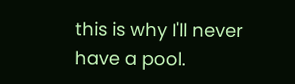this is why I'll never have a pool.